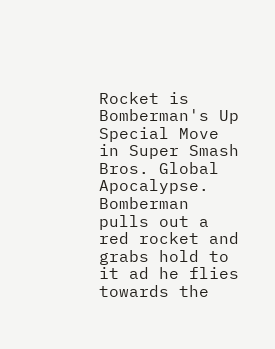Rocket is Bomberman's Up Special Move in Super Smash Bros. Global Apocalypse. Bomberman pulls out a red rocket and grabs hold to it ad he flies towards the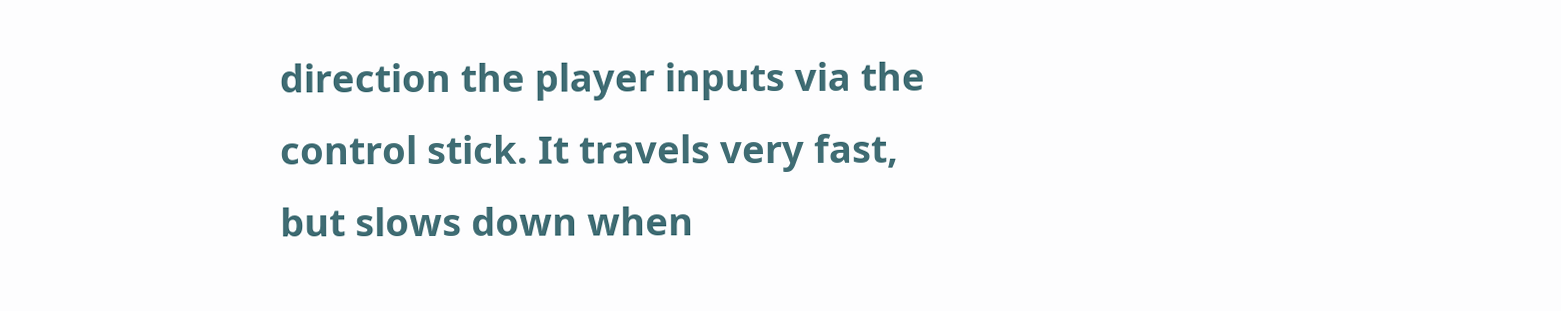direction the player inputs via the control stick. It travels very fast, but slows down when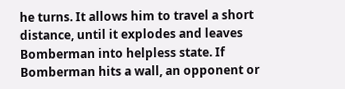he turns. It allows him to travel a short distance, until it explodes and leaves Bomberman into helpless state. If Bomberman hits a wall, an opponent or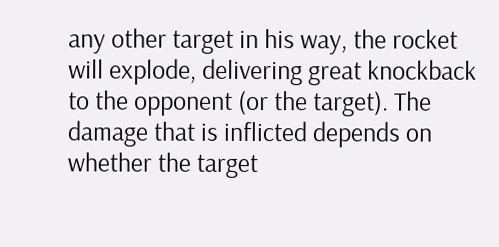any other target in his way, the rocket will explode, delivering great knockback to the opponent (or the target). The damage that is inflicted depends on whether the target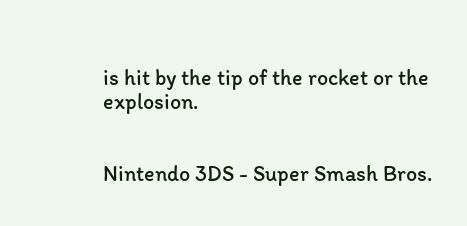is hit by the tip of the rocket or the explosion.


Nintendo 3DS - Super Smash Bros.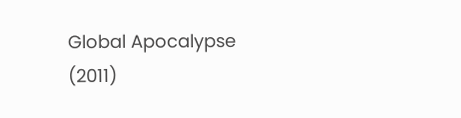Global Apocalypse (2011)